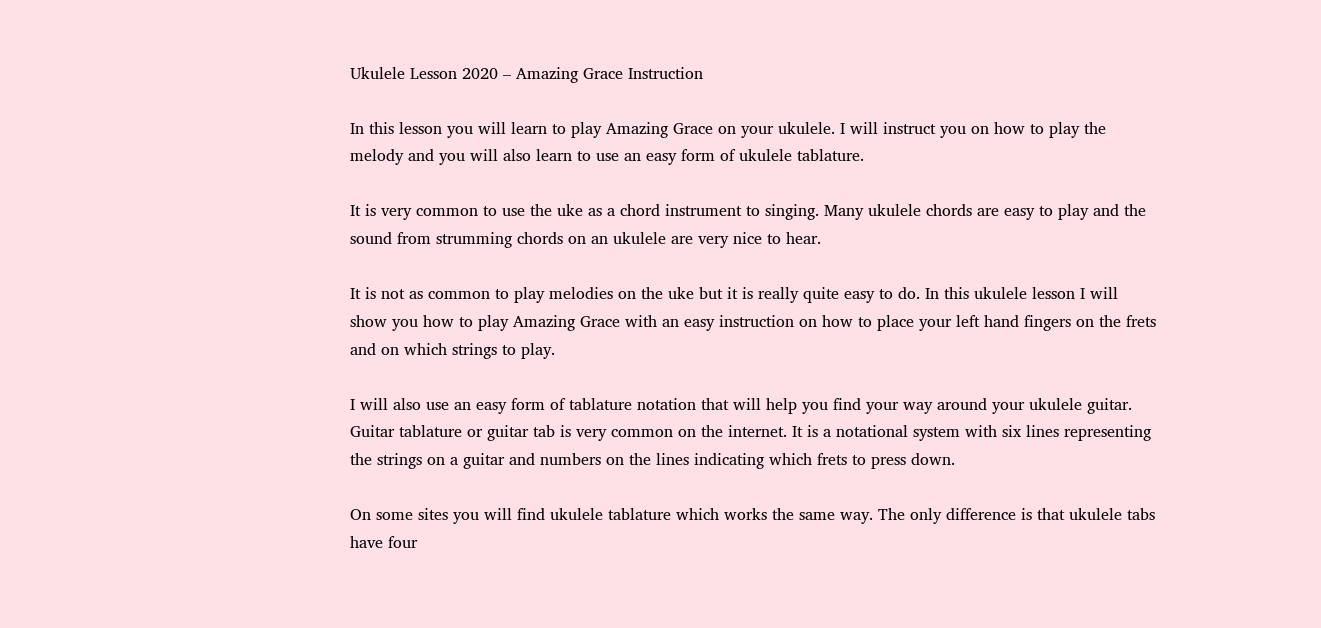Ukulele Lesson 2020 – Amazing Grace Instruction

In this lesson you will learn to play Amazing Grace on your ukulele. I will instruct you on how to play the melody and you will also learn to use an easy form of ukulele tablature.

It is very common to use the uke as a chord instrument to singing. Many ukulele chords are easy to play and the sound from strumming chords on an ukulele are very nice to hear.

It is not as common to play melodies on the uke but it is really quite easy to do. In this ukulele lesson I will show you how to play Amazing Grace with an easy instruction on how to place your left hand fingers on the frets and on which strings to play.

I will also use an easy form of tablature notation that will help you find your way around your ukulele guitar. Guitar tablature or guitar tab is very common on the internet. It is a notational system with six lines representing the strings on a guitar and numbers on the lines indicating which frets to press down.

On some sites you will find ukulele tablature which works the same way. The only difference is that ukulele tabs have four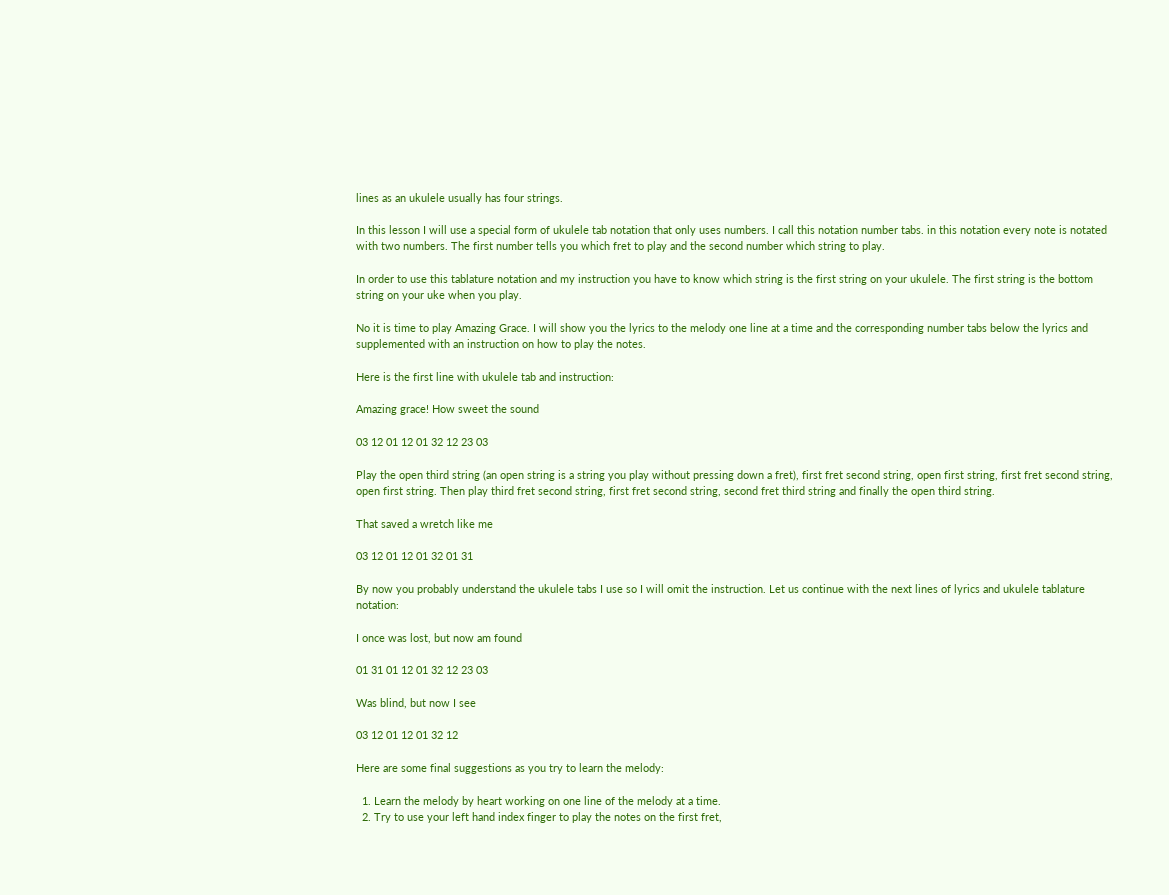lines as an ukulele usually has four strings.

In this lesson I will use a special form of ukulele tab notation that only uses numbers. I call this notation number tabs. in this notation every note is notated with two numbers. The first number tells you which fret to play and the second number which string to play.

In order to use this tablature notation and my instruction you have to know which string is the first string on your ukulele. The first string is the bottom string on your uke when you play.

No it is time to play Amazing Grace. I will show you the lyrics to the melody one line at a time and the corresponding number tabs below the lyrics and supplemented with an instruction on how to play the notes.

Here is the first line with ukulele tab and instruction:

Amazing grace! How sweet the sound

03 12 01 12 01 32 12 23 03

Play the open third string (an open string is a string you play without pressing down a fret), first fret second string, open first string, first fret second string, open first string. Then play third fret second string, first fret second string, second fret third string and finally the open third string.

That saved a wretch like me

03 12 01 12 01 32 01 31

By now you probably understand the ukulele tabs I use so I will omit the instruction. Let us continue with the next lines of lyrics and ukulele tablature notation:

I once was lost, but now am found

01 31 01 12 01 32 12 23 03

Was blind, but now I see

03 12 01 12 01 32 12

Here are some final suggestions as you try to learn the melody:

  1. Learn the melody by heart working on one line of the melody at a time.
  2. Try to use your left hand index finger to play the notes on the first fret,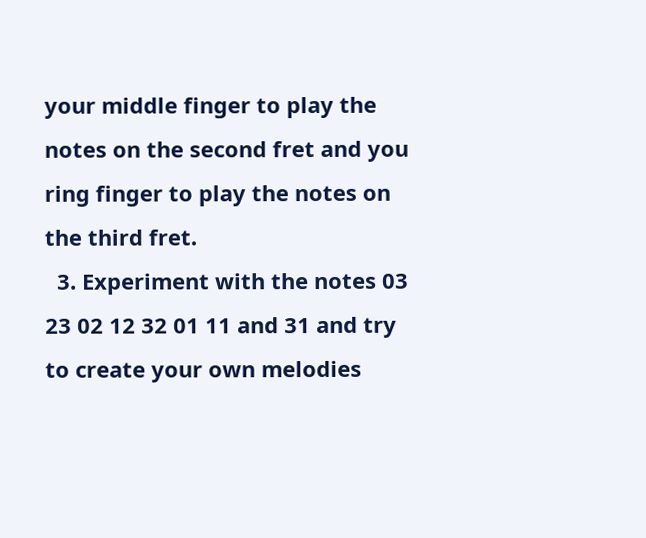your middle finger to play the notes on the second fret and you ring finger to play the notes on the third fret.
  3. Experiment with the notes 03 23 02 12 32 01 11 and 31 and try to create your own melodies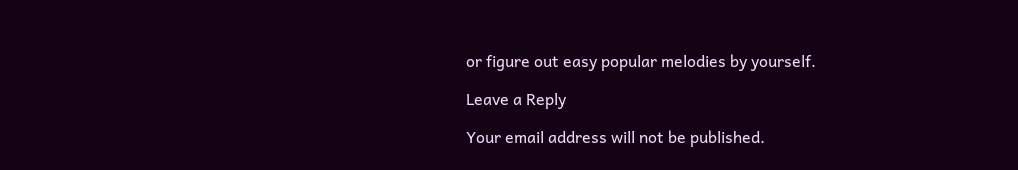or figure out easy popular melodies by yourself.

Leave a Reply

Your email address will not be published.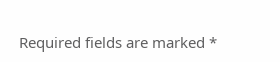Required fields are marked *